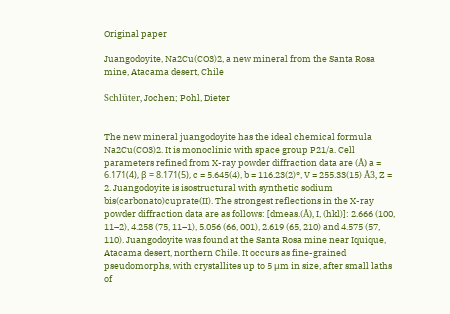Original paper

Juangodoyite, Na2Cu(CO3)2, a new mineral from the Santa Rosa mine, Atacama desert, Chile

Schlüter, Jochen; Pohl, Dieter


The new mineral juangodoyite has the ideal chemical formula Na2Cu(CO3)2. It is monoclinic with space group P21/a. Cell parameters refined from X-ray powder diffraction data are (Å) a = 6.171(4), β = 8.171(5), c = 5.645(4), b = 116.23(2)°, V = 255.33(15) Å3, Z = 2. Juangodoyite is isostructural with synthetic sodium bis(carbonato)cuprate(II). The strongest reflections in the X-ray powder diffraction data are as follows: [dmeas.(Å), I, (hkl)]: 2.666 (100, 11–2), 4.258 (75, 11–1), 5.056 (66, 001), 2.619 (65, 210) and 4.575 (57, 110). Juangodoyite was found at the Santa Rosa mine near Iquique, Atacama desert, northern Chile. It occurs as fine-grained pseudomorphs, with crystallites up to 5 μm in size, after small laths of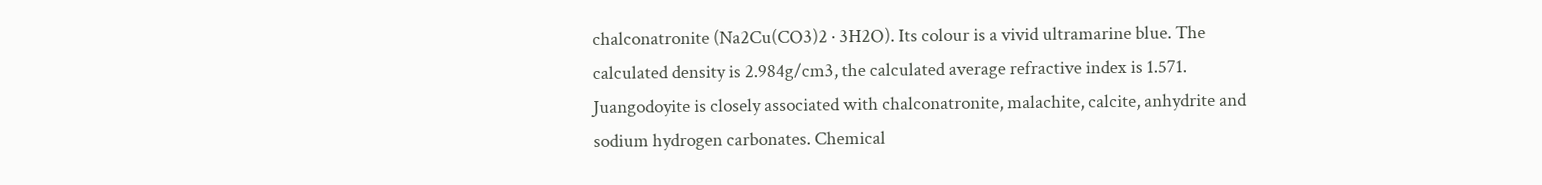chalconatronite (Na2Cu(CO3)2 · 3H2O). Its colour is a vivid ultramarine blue. The calculated density is 2.984g/cm3, the calculated average refractive index is 1.571. Juangodoyite is closely associated with chalconatronite, malachite, calcite, anhydrite and sodium hydrogen carbonates. Chemical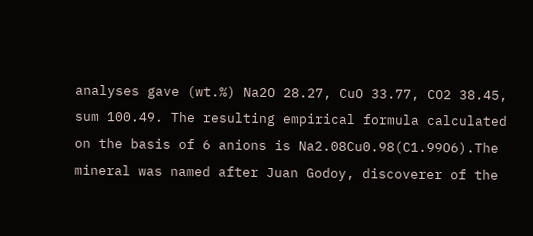analyses gave (wt.%) Na2O 28.27, CuO 33.77, CO2 38.45, sum 100.49. The resulting empirical formula calculated on the basis of 6 anions is Na2.08Cu0.98(C1.99O6).The mineral was named after Juan Godoy, discoverer of the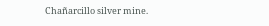Chañarcillo silver mine.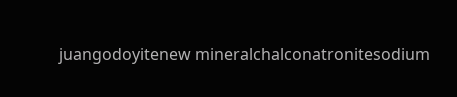juangodoyitenew mineralchalconatronitesodium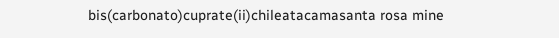bis(carbonato)cuprate(ii)chileatacamasanta rosa mine